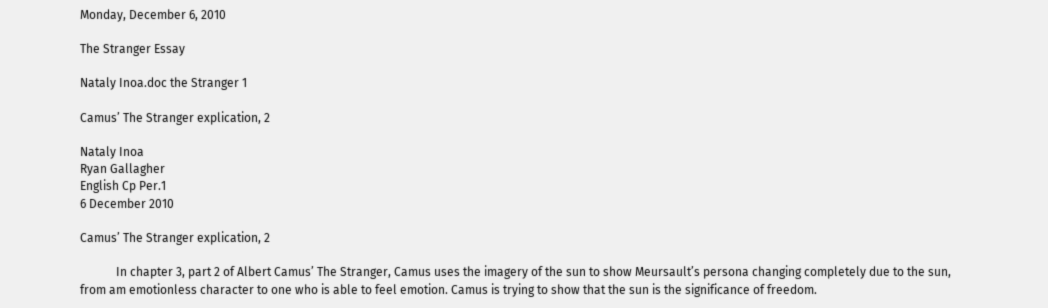Monday, December 6, 2010

The Stranger Essay

Nataly Inoa.doc the Stranger 1

Camus’ The Stranger explication, 2

Nataly Inoa
Ryan Gallagher
English Cp Per.1
6 December 2010

Camus’ The Stranger explication, 2

            In chapter 3, part 2 of Albert Camus’ The Stranger, Camus uses the imagery of the sun to show Meursault’s persona changing completely due to the sun, from am emotionless character to one who is able to feel emotion. Camus is trying to show that the sun is the significance of freedom.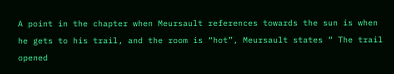A point in the chapter when Meursault references towards the sun is when he gets to his trail, and the room is “hot”, Meursault states “ The trail opened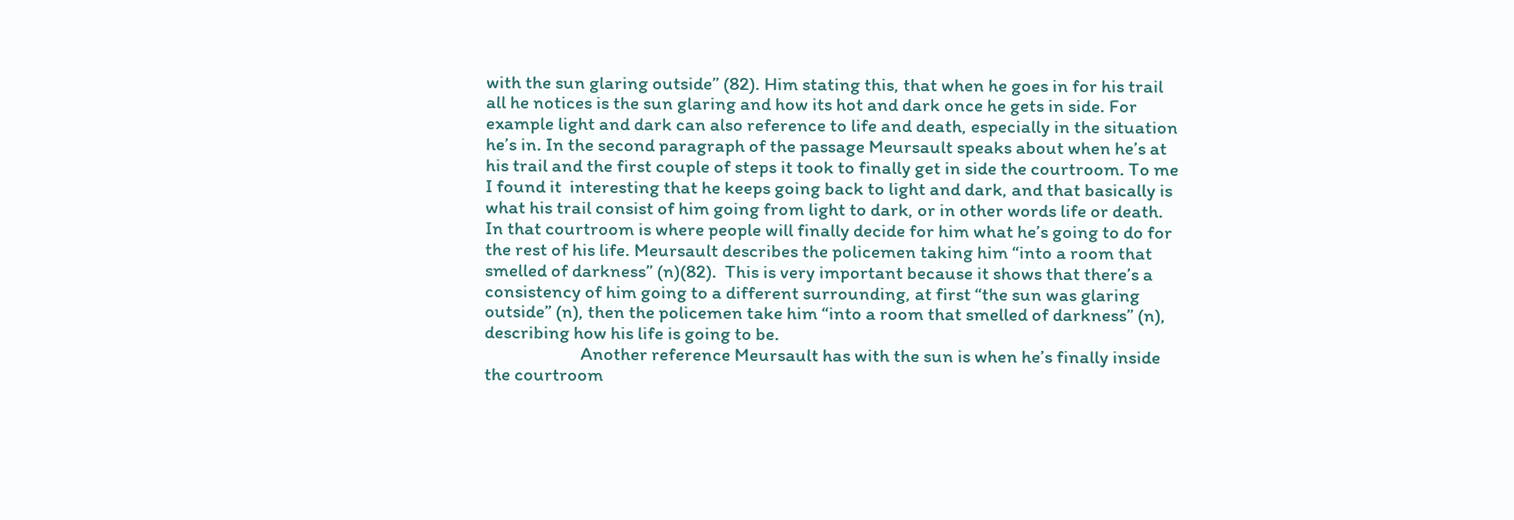with the sun glaring outside” (82). Him stating this, that when he goes in for his trail all he notices is the sun glaring and how its hot and dark once he gets in side. For example light and dark can also reference to life and death, especially in the situation he’s in. In the second paragraph of the passage Meursault speaks about when he’s at his trail and the first couple of steps it took to finally get in side the courtroom. To me I found it  interesting that he keeps going back to light and dark, and that basically is  what his trail consist of him going from light to dark, or in other words life or death. In that courtroom is where people will finally decide for him what he’s going to do for the rest of his life. Meursault describes the policemen taking him “into a room that smelled of darkness” (n)(82).  This is very important because it shows that there’s a consistency of him going to a different surrounding, at first “the sun was glaring outside” (n), then the policemen take him “into a room that smelled of darkness” (n), describing how his life is going to be.
                        Another reference Meursault has with the sun is when he’s finally inside the courtroom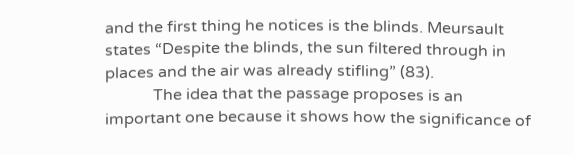and the first thing he notices is the blinds. Meursault states “Despite the blinds, the sun filtered through in places and the air was already stifling” (83).
            The idea that the passage proposes is an important one because it shows how the significance of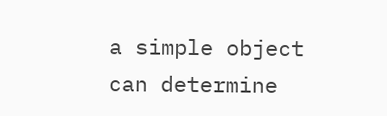a simple object can determine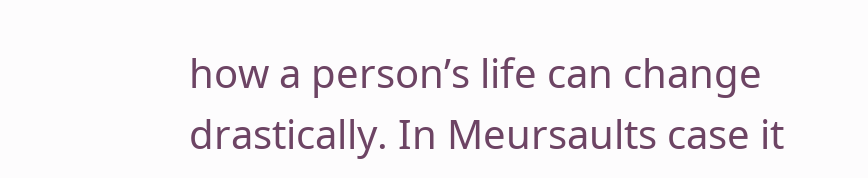how a person’s life can change drastically. In Meursaults case it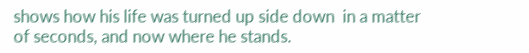shows how his life was turned up side down  in a matter of seconds, and now where he stands.